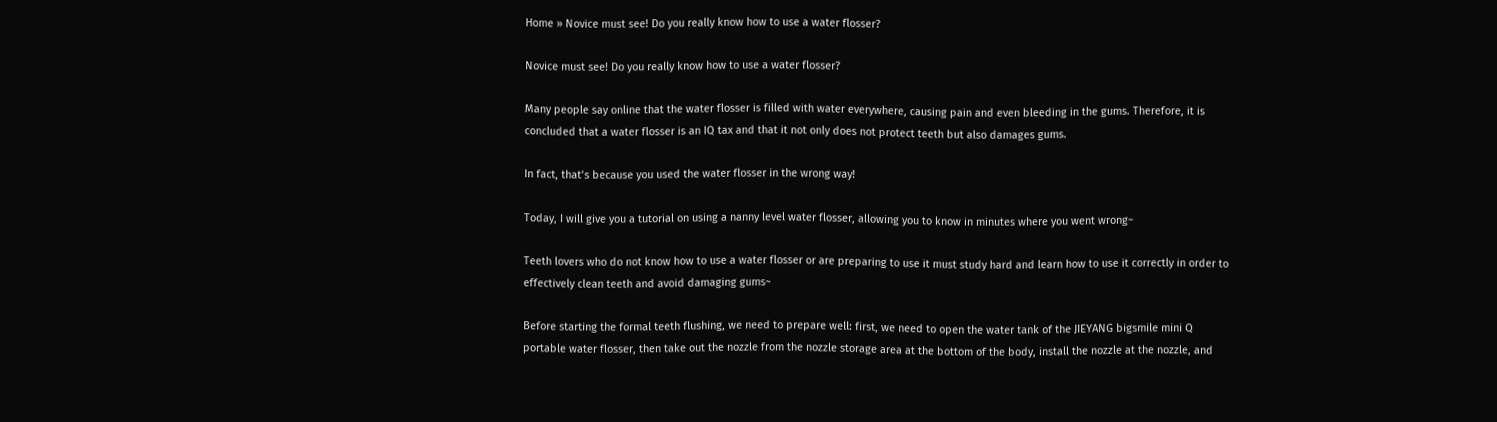Home » Novice must see! Do you really know how to use a water flosser?

Novice must see! Do you really know how to use a water flosser?

Many people say online that the water flosser is filled with water everywhere, causing pain and even bleeding in the gums. Therefore, it is concluded that a water flosser is an IQ tax and that it not only does not protect teeth but also damages gums.

In fact, that’s because you used the water flosser in the wrong way!

Today, I will give you a tutorial on using a nanny level water flosser, allowing you to know in minutes where you went wrong~

Teeth lovers who do not know how to use a water flosser or are preparing to use it must study hard and learn how to use it correctly in order to effectively clean teeth and avoid damaging gums~

Before starting the formal teeth flushing, we need to prepare well: first, we need to open the water tank of the JIEYANG bigsmile mini Q portable water flosser, then take out the nozzle from the nozzle storage area at the bottom of the body, install the nozzle at the nozzle, and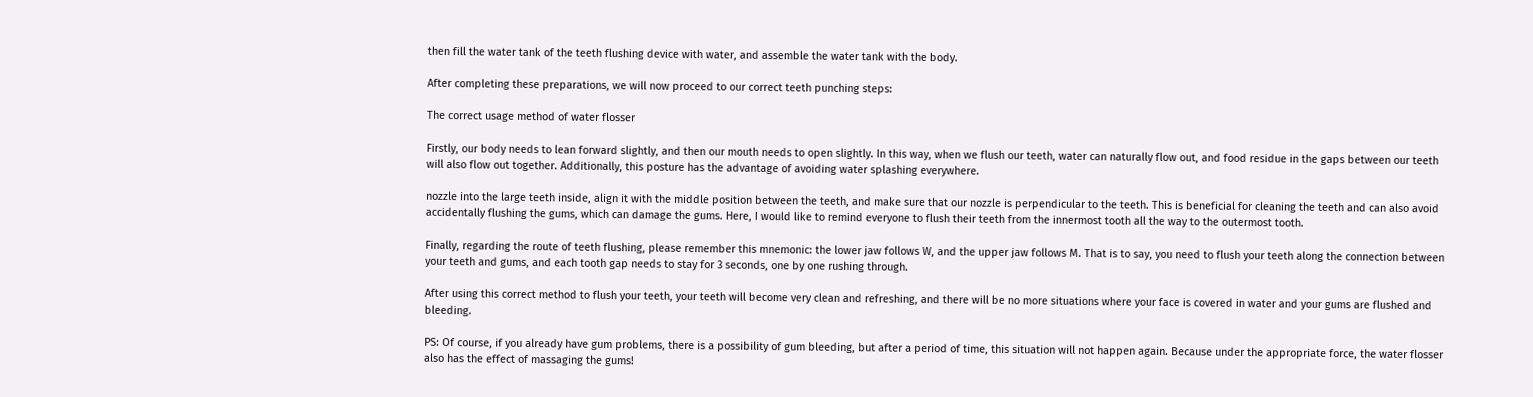then fill the water tank of the teeth flushing device with water, and assemble the water tank with the body.

After completing these preparations, we will now proceed to our correct teeth punching steps:

The correct usage method of water flosser

Firstly, our body needs to lean forward slightly, and then our mouth needs to open slightly. In this way, when we flush our teeth, water can naturally flow out, and food residue in the gaps between our teeth will also flow out together. Additionally, this posture has the advantage of avoiding water splashing everywhere.

nozzle into the large teeth inside, align it with the middle position between the teeth, and make sure that our nozzle is perpendicular to the teeth. This is beneficial for cleaning the teeth and can also avoid accidentally flushing the gums, which can damage the gums. Here, I would like to remind everyone to flush their teeth from the innermost tooth all the way to the outermost tooth.

Finally, regarding the route of teeth flushing, please remember this mnemonic: the lower jaw follows W, and the upper jaw follows M. That is to say, you need to flush your teeth along the connection between your teeth and gums, and each tooth gap needs to stay for 3 seconds, one by one rushing through.

After using this correct method to flush your teeth, your teeth will become very clean and refreshing, and there will be no more situations where your face is covered in water and your gums are flushed and bleeding.

PS: Of course, if you already have gum problems, there is a possibility of gum bleeding, but after a period of time, this situation will not happen again. Because under the appropriate force, the water flosser also has the effect of massaging the gums!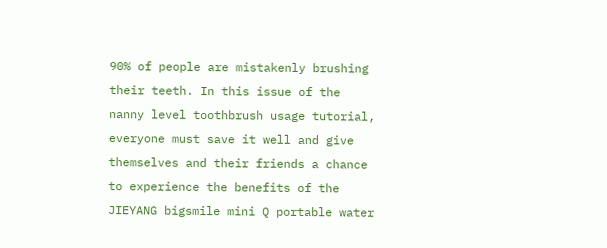90% of people are mistakenly brushing their teeth. In this issue of the nanny level toothbrush usage tutorial, everyone must save it well and give themselves and their friends a chance to experience the benefits of the JIEYANG bigsmile mini Q portable water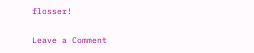flosser!

Leave a Comment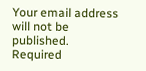Your email address will not be published. Required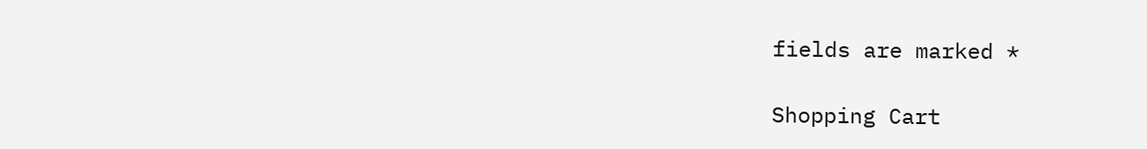fields are marked *

Shopping Cart